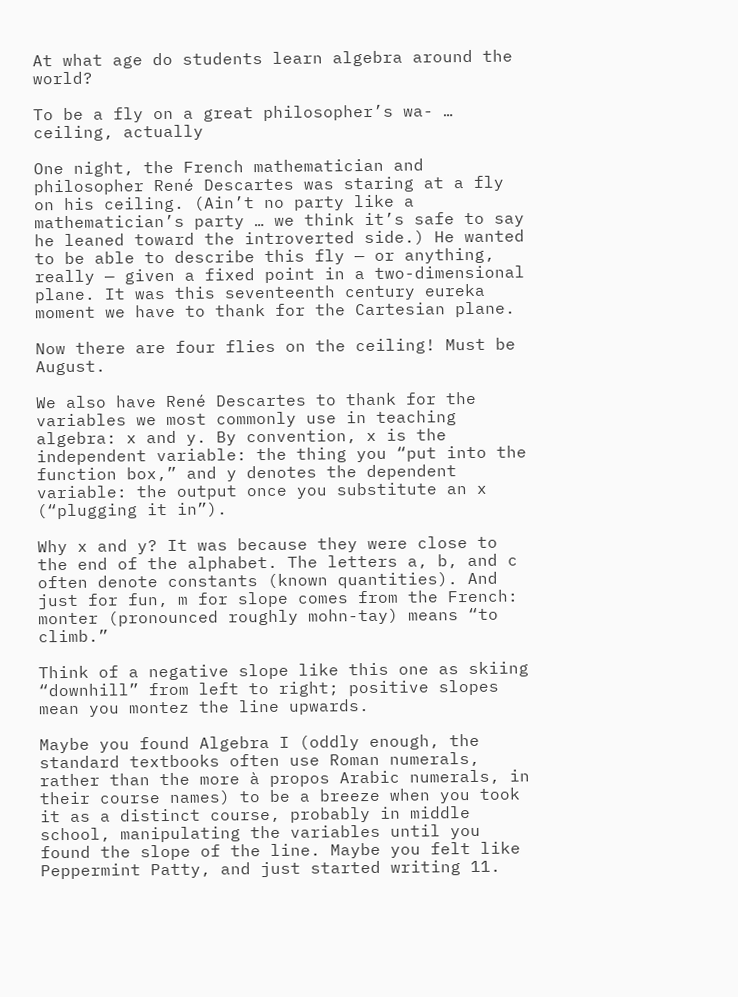At what age do students learn algebra around the world?

To be a fly on a great philosopher’s wa- … ceiling, actually

One night, the French mathematician and philosopher René Descartes was staring at a fly on his ceiling. (Ain’t no party like a mathematician’s party … we think it’s safe to say he leaned toward the introverted side.) He wanted to be able to describe this fly — or anything, really — given a fixed point in a two-dimensional plane. It was this seventeenth century eureka moment we have to thank for the Cartesian plane.

Now there are four flies on the ceiling! Must be August.

We also have René Descartes to thank for the variables we most commonly use in teaching algebra: x and y. By convention, x is the independent variable: the thing you “put into the function box,” and y denotes the dependent variable: the output once you substitute an x (“plugging it in”).

Why x and y? It was because they were close to the end of the alphabet. The letters a, b, and c often denote constants (known quantities). And just for fun, m for slope comes from the French: monter (pronounced roughly mohn-tay) means “to climb.”

Think of a negative slope like this one as skiing “downhill” from left to right; positive slopes mean you montez the line upwards.

Maybe you found Algebra I (oddly enough, the standard textbooks often use Roman numerals, rather than the more à propos Arabic numerals, in their course names) to be a breeze when you took it as a distinct course, probably in middle school, manipulating the variables until you found the slope of the line. Maybe you felt like Peppermint Patty, and just started writing 11.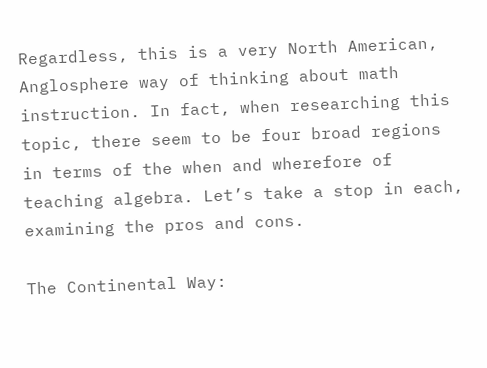Regardless, this is a very North American, Anglosphere way of thinking about math instruction. In fact, when researching this topic, there seem to be four broad regions in terms of the when and wherefore of teaching algebra. Let’s take a stop in each, examining the pros and cons.

The Continental Way: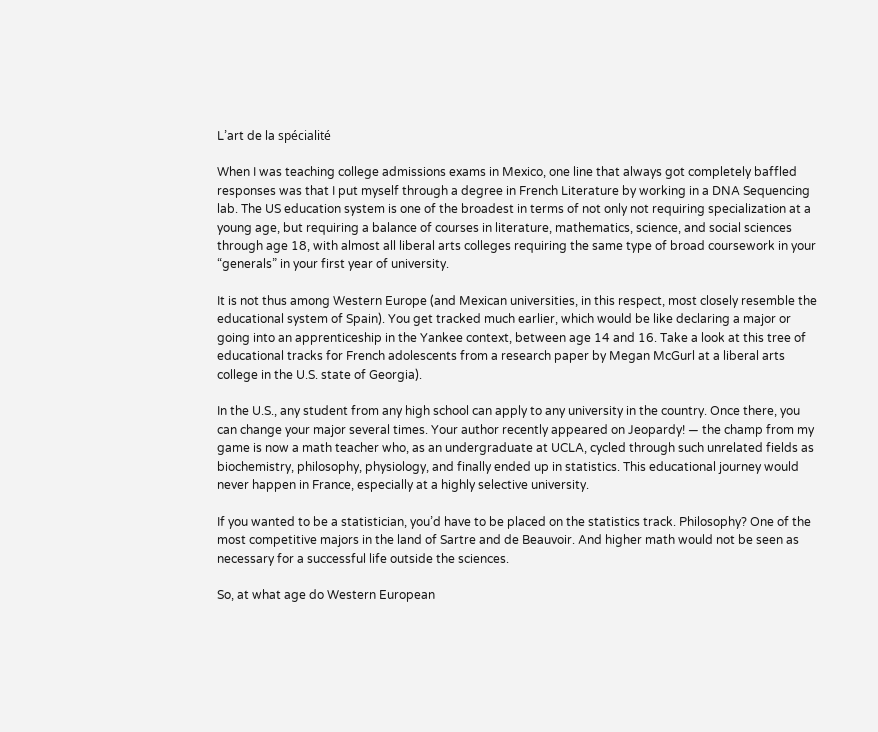L’art de la spécialité

When I was teaching college admissions exams in Mexico, one line that always got completely baffled responses was that I put myself through a degree in French Literature by working in a DNA Sequencing lab. The US education system is one of the broadest in terms of not only not requiring specialization at a young age, but requiring a balance of courses in literature, mathematics, science, and social sciences through age 18, with almost all liberal arts colleges requiring the same type of broad coursework in your “generals” in your first year of university.

It is not thus among Western Europe (and Mexican universities, in this respect, most closely resemble the educational system of Spain). You get tracked much earlier, which would be like declaring a major or going into an apprenticeship in the Yankee context, between age 14 and 16. Take a look at this tree of educational tracks for French adolescents from a research paper by Megan McGurl at a liberal arts college in the U.S. state of Georgia).

In the U.S., any student from any high school can apply to any university in the country. Once there, you can change your major several times. Your author recently appeared on Jeopardy! — the champ from my game is now a math teacher who, as an undergraduate at UCLA, cycled through such unrelated fields as biochemistry, philosophy, physiology, and finally ended up in statistics. This educational journey would never happen in France, especially at a highly selective university.

If you wanted to be a statistician, you’d have to be placed on the statistics track. Philosophy? One of the most competitive majors in the land of Sartre and de Beauvoir. And higher math would not be seen as necessary for a successful life outside the sciences.

So, at what age do Western European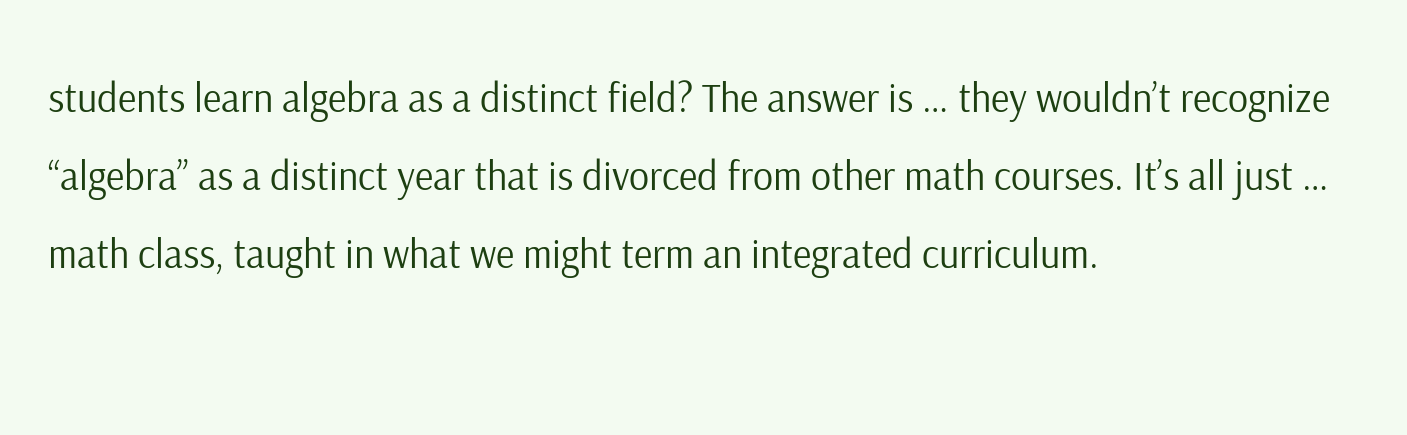students learn algebra as a distinct field? The answer is … they wouldn’t recognize “algebra” as a distinct year that is divorced from other math courses. It’s all just … math class, taught in what we might term an integrated curriculum.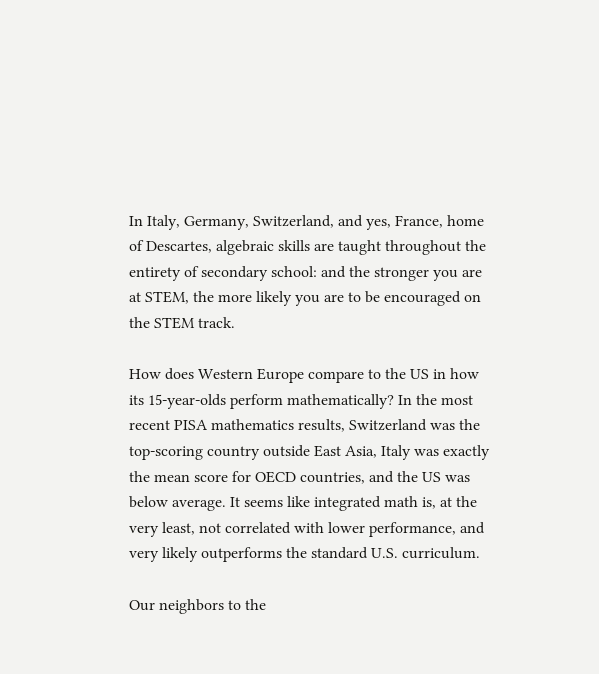In Italy, Germany, Switzerland, and yes, France, home of Descartes, algebraic skills are taught throughout the entirety of secondary school: and the stronger you are at STEM, the more likely you are to be encouraged on the STEM track.

How does Western Europe compare to the US in how its 15-year-olds perform mathematically? In the most recent PISA mathematics results, Switzerland was the top-scoring country outside East Asia, Italy was exactly the mean score for OECD countries, and the US was below average. It seems like integrated math is, at the very least, not correlated with lower performance, and very likely outperforms the standard U.S. curriculum.

Our neighbors to the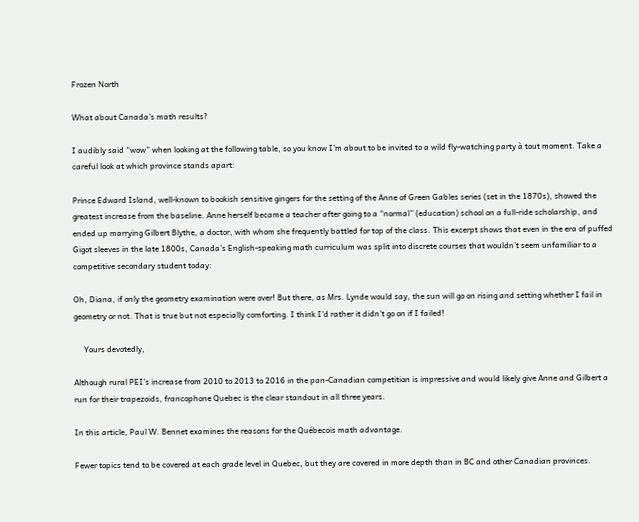Frozen North

What about Canada’s math results?

I audibly said “wow” when looking at the following table, so you know I’m about to be invited to a wild fly-watching party à tout moment. Take a careful look at which province stands apart:

Prince Edward Island, well-known to bookish sensitive gingers for the setting of the Anne of Green Gables series (set in the 1870s), showed the greatest increase from the baseline. Anne herself became a teacher after going to a “normal” (education) school on a full-ride scholarship, and ended up marrying Gilbert Blythe, a doctor, with whom she frequently battled for top of the class. This excerpt shows that even in the era of puffed Gigot sleeves in the late 1800s, Canada’s English-speaking math curriculum was split into discrete courses that wouldn’t seem unfamiliar to a competitive secondary student today:

Oh, Diana, if only the geometry examination were over! But there, as Mrs. Lynde would say, the sun will go on rising and setting whether I fail in geometry or not. That is true but not especially comforting. I think I'd rather it didn't go on if I failed!

     Yours devotedly,

Although rural PEI’s increase from 2010 to 2013 to 2016 in the pan-Canadian competition is impressive and would likely give Anne and Gilbert a run for their trapezoids, francophone Quebec is the clear standout in all three years.

In this article, Paul W. Bennet examines the reasons for the Québecois math advantage.

Fewer topics tend to be covered at each grade level in Quebec, but they are covered in more depth than in BC and other Canadian provinces.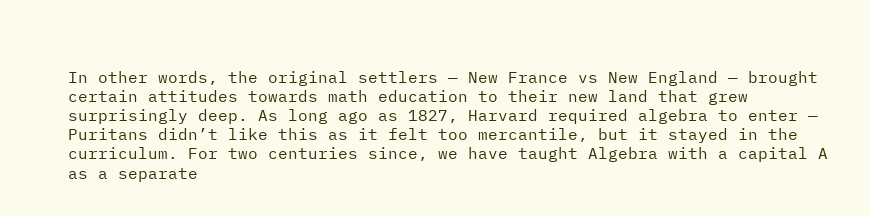In other words, the original settlers — New France vs New England — brought certain attitudes towards math education to their new land that grew surprisingly deep. As long ago as 1827, Harvard required algebra to enter — Puritans didn’t like this as it felt too mercantile, but it stayed in the curriculum. For two centuries since, we have taught Algebra with a capital A as a separate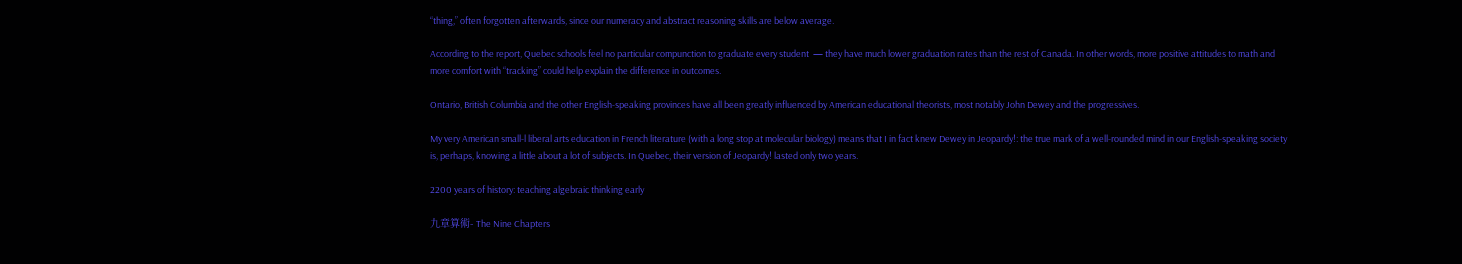“thing,” often forgotten afterwards, since our numeracy and abstract reasoning skills are below average.

According to the report, Quebec schools feel no particular compunction to graduate every student  — they have much lower graduation rates than the rest of Canada. In other words, more positive attitudes to math and more comfort with “tracking” could help explain the difference in outcomes.

Ontario, British Columbia and the other English-speaking provinces have all been greatly influenced by American educational theorists, most notably John Dewey and the progressives.

My very American small-l liberal arts education in French literature (with a long stop at molecular biology) means that I in fact knew Dewey in Jeopardy!: the true mark of a well-rounded mind in our English-speaking society is, perhaps, knowing a little about a lot of subjects. In Quebec, their version of Jeopardy! lasted only two years.

2200 years of history: teaching algebraic thinking early

九章算術- The Nine Chapters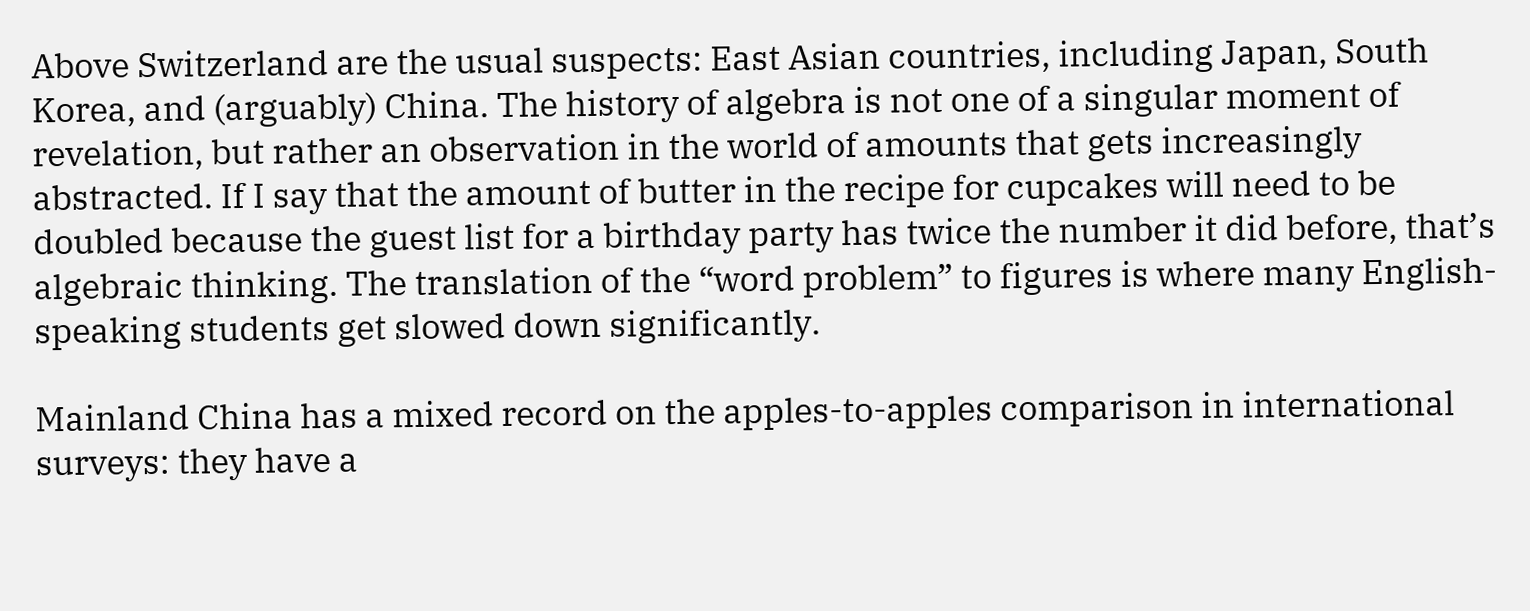Above Switzerland are the usual suspects: East Asian countries, including Japan, South Korea, and (arguably) China. The history of algebra is not one of a singular moment of revelation, but rather an observation in the world of amounts that gets increasingly abstracted. If I say that the amount of butter in the recipe for cupcakes will need to be doubled because the guest list for a birthday party has twice the number it did before, that’s algebraic thinking. The translation of the “word problem” to figures is where many English-speaking students get slowed down significantly.

Mainland China has a mixed record on the apples-to-apples comparison in international surveys: they have a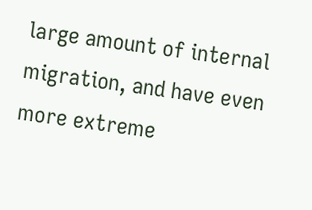large amount of internal migration, and have even more extreme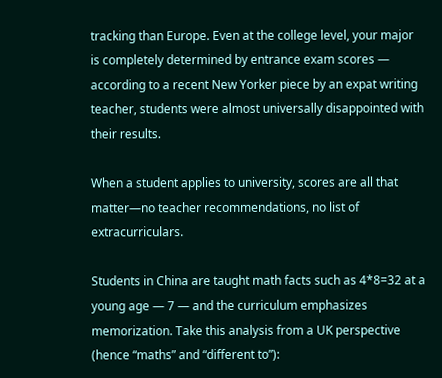tracking than Europe. Even at the college level, your major is completely determined by entrance exam scores — according to a recent New Yorker piece by an expat writing teacher, students were almost universally disappointed with their results.

When a student applies to university, scores are all that matter—no teacher recommendations, no list of extracurriculars.

Students in China are taught math facts such as 4*8=32 at a young age — 7 — and the curriculum emphasizes memorization. Take this analysis from a UK perspective (hence “maths” and “different to”):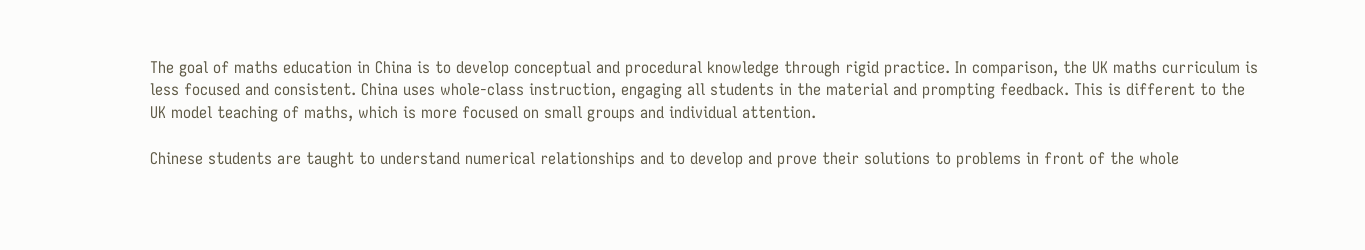The goal of maths education in China is to develop conceptual and procedural knowledge through rigid practice. In comparison, the UK maths curriculum is less focused and consistent. China uses whole-class instruction, engaging all students in the material and prompting feedback. This is different to the UK model teaching of maths, which is more focused on small groups and individual attention.

Chinese students are taught to understand numerical relationships and to develop and prove their solutions to problems in front of the whole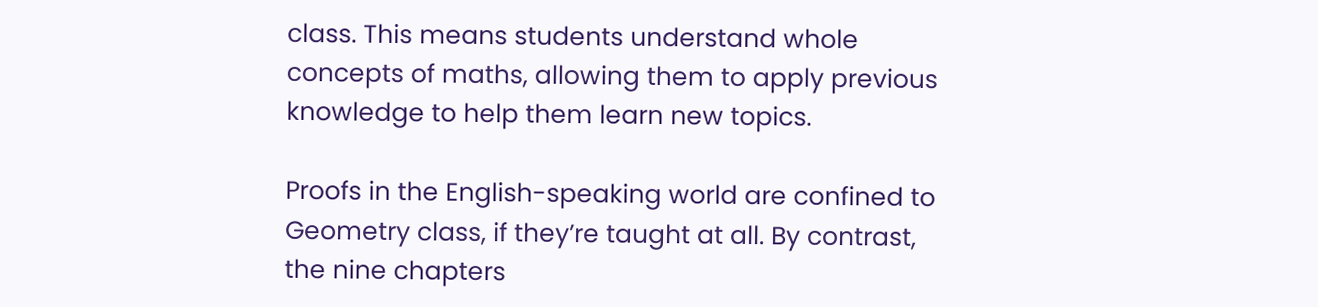class. This means students understand whole concepts of maths, allowing them to apply previous knowledge to help them learn new topics.

Proofs in the English-speaking world are confined to Geometry class, if they’re taught at all. By contrast, the nine chapters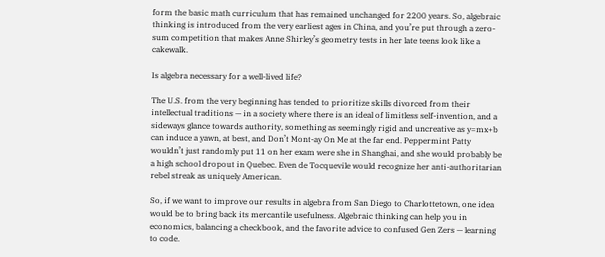form the basic math curriculum that has remained unchanged for 2200 years. So, algebraic thinking is introduced from the very earliest ages in China, and you’re put through a zero-sum competition that makes Anne Shirley’s geometry tests in her late teens look like a cakewalk.

Is algebra necessary for a well-lived life?

The U.S. from the very beginning has tended to prioritize skills divorced from their intellectual traditions — in a society where there is an ideal of limitless self-invention, and a sideways glance towards authority, something as seemingly rigid and uncreative as y=mx+b can induce a yawn, at best, and Don’t Mont-ay On Me at the far end. Peppermint Patty wouldn’t just randomly put 11 on her exam were she in Shanghai, and she would probably be a high school dropout in Quebec. Even de Tocquevile would recognize her anti-authoritarian rebel streak as uniquely American.

So, if we want to improve our results in algebra from San Diego to Charlottetown, one idea would be to bring back its mercantile usefulness. Algebraic thinking can help you in economics, balancing a checkbook, and the favorite advice to confused Gen Zers — learning to code.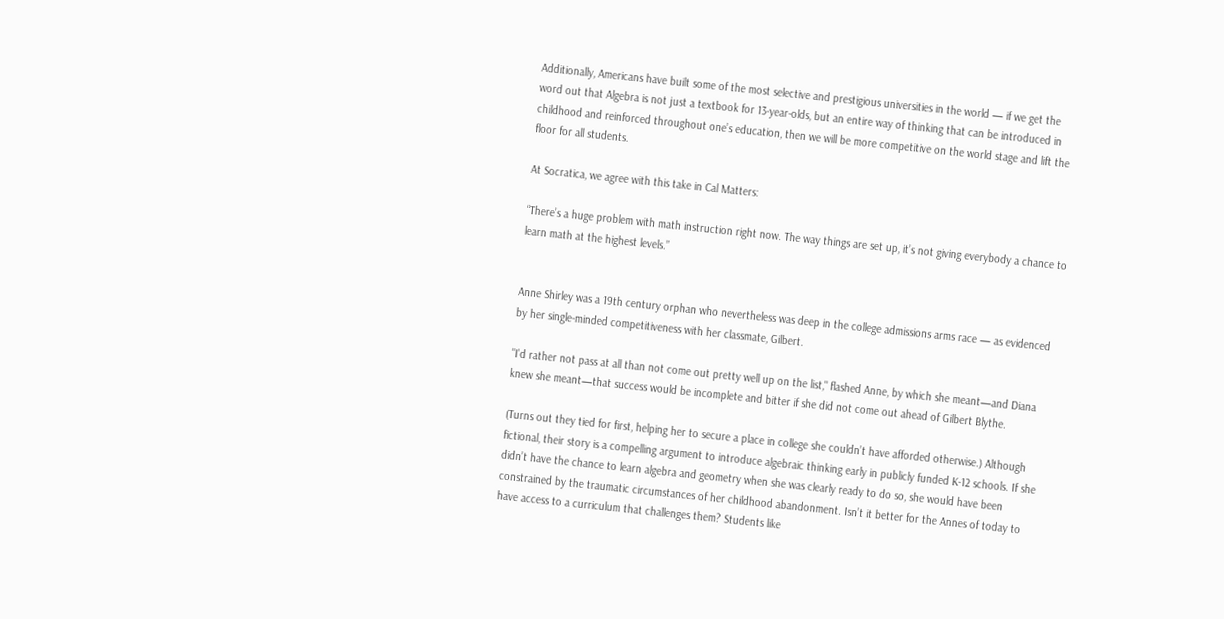Additionally, Americans have built some of the most selective and prestigious universities in the world — if we get the word out that Algebra is not just a textbook for 13-year-olds, but an entire way of thinking that can be introduced in childhood and reinforced throughout one’s education, then we will be more competitive on the world stage and lift the floor for all students.

At Socratica, we agree with this take in Cal Matters:

“There’s a huge problem with math instruction right now. The way things are set up, it’s not giving everybody a chance to learn math at the highest levels.”


Anne Shirley was a 19th century orphan who nevertheless was deep in the college admissions arms race — as evidenced by her single-minded competitiveness with her classmate, Gilbert.

"I'd rather not pass at all than not come out pretty well up on the list," flashed Anne, by which she meant—and Diana knew she meant—that success would be incomplete and bitter if she did not come out ahead of Gilbert Blythe.

(Turns out they tied for first, helping her to secure a place in college she couldn’t have afforded otherwise.) Although fictional, their story is a compelling argument to introduce algebraic thinking early in publicly funded K-12 schools. If she didn’t have the chance to learn algebra and geometry when she was clearly ready to do so, she would have been constrained by the traumatic circumstances of her childhood abandonment. Isn’t it better for the Annes of today to have access to a curriculum that challenges them? Students like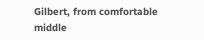Gilbert, from comfortable middle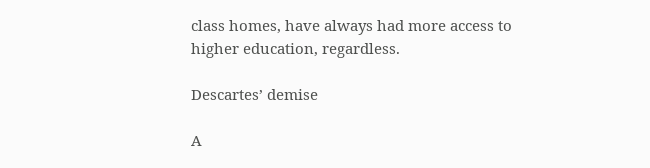class homes, have always had more access to higher education, regardless.

Descartes’ demise

A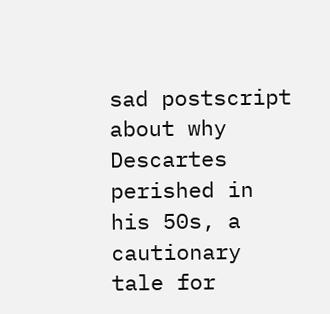sad postscript about why Descartes perished in his 50s, a cautionary tale for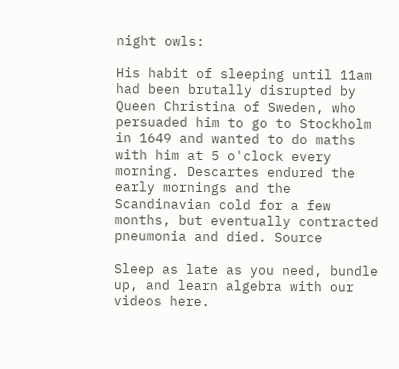night owls:

His habit of sleeping until 11am had been brutally disrupted by Queen Christina of Sweden, who persuaded him to go to Stockholm in 1649 and wanted to do maths with him at 5 o'clock every morning. Descartes endured the early mornings and the Scandinavian cold for a few months, but eventually contracted pneumonia and died. Source

Sleep as late as you need, bundle up, and learn algebra with our videos here.